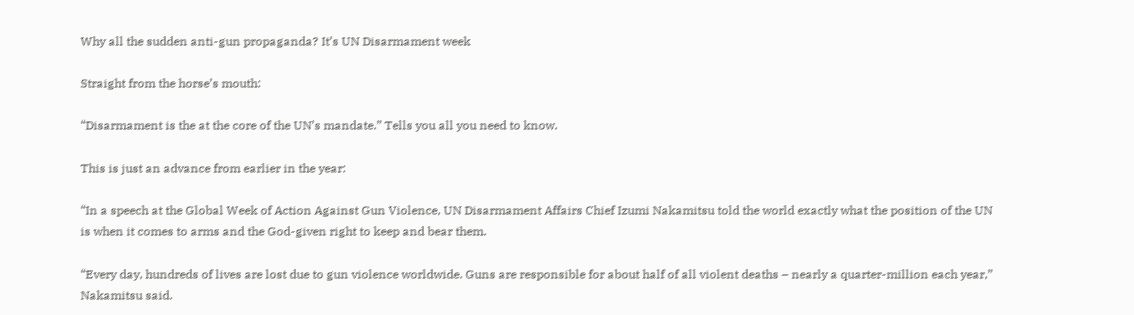Why all the sudden anti-gun propaganda? It’s UN Disarmament week

Straight from the horse’s mouth:

“Disarmament is the at the core of the UN’s mandate.” Tells you all you need to know.

This is just an advance from earlier in the year:

“In a speech at the Global Week of Action Against Gun Violence, UN Disarmament Affairs Chief Izumi Nakamitsu told the world exactly what the position of the UN is when it comes to arms and the God-given right to keep and bear them.

“Every day, hundreds of lives are lost due to gun violence worldwide. Guns are responsible for about half of all violent deaths – nearly a quarter-million each year,” Nakamitsu said.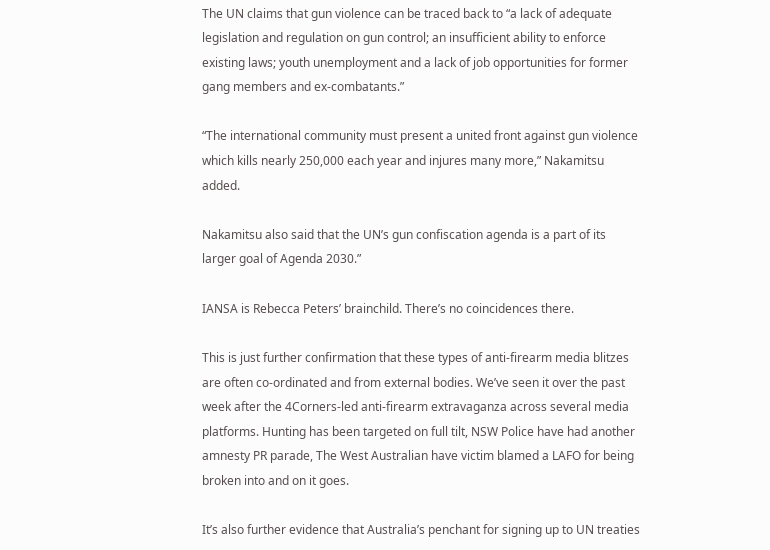The UN claims that gun violence can be traced back to “a lack of adequate legislation and regulation on gun control; an insufficient ability to enforce existing laws; youth unemployment and a lack of job opportunities for former gang members and ex-combatants.”

“The international community must present a united front against gun violence which kills nearly 250,000 each year and injures many more,” Nakamitsu added.

Nakamitsu also said that the UN’s gun confiscation agenda is a part of its larger goal of Agenda 2030.”

IANSA is Rebecca Peters’ brainchild. There’s no coincidences there.

This is just further confirmation that these types of anti-firearm media blitzes are often co-ordinated and from external bodies. We’ve seen it over the past week after the 4Corners-led anti-firearm extravaganza across several media platforms. Hunting has been targeted on full tilt, NSW Police have had another amnesty PR parade, The West Australian have victim blamed a LAFO for being broken into and on it goes.

It’s also further evidence that Australia’s penchant for signing up to UN treaties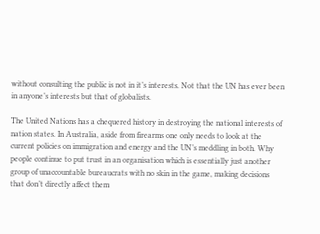without consulting the public is not in it’s interests. Not that the UN has ever been in anyone’s interests but that of globalists.

The United Nations has a chequered history in destroying the national interests of nation states. In Australia, aside from firearms one only needs to look at the current policies on immigration and energy and the UN’s meddling in both. Why people continue to put trust in an organisation which is essentially just another group of unaccountable bureaucrats with no skin in the game, making decisions that don’t directly affect them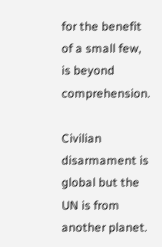for the benefit of a small few, is beyond comprehension.

Civilian disarmament is global but the UN is from another planet.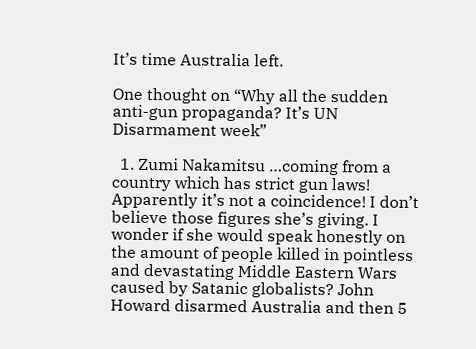It’s time Australia left.

One thought on “Why all the sudden anti-gun propaganda? It’s UN Disarmament week”

  1. Zumi Nakamitsu …coming from a country which has strict gun laws! Apparently it’s not a coincidence! I don’t believe those figures she’s giving. I wonder if she would speak honestly on the amount of people killed in pointless and devastating Middle Eastern Wars caused by Satanic globalists? John Howard disarmed Australia and then 5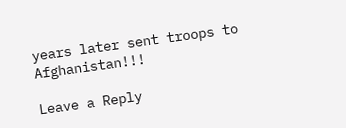years later sent troops to Afghanistan!!!

Leave a Reply